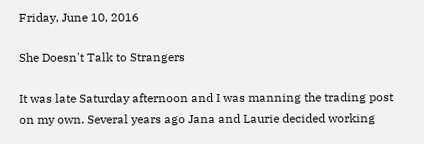Friday, June 10, 2016

She Doesn't Talk to Strangers

It was late Saturday afternoon and I was manning the trading post on my own. Several years ago Jana and Laurie decided working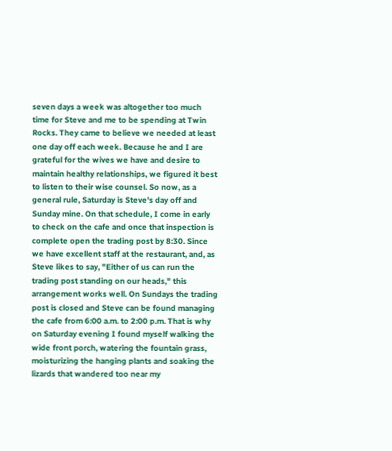seven days a week was altogether too much time for Steve and me to be spending at Twin Rocks. They came to believe we needed at least one day off each week. Because he and I are grateful for the wives we have and desire to maintain healthy relationships, we figured it best to listen to their wise counsel. So now, as a general rule, Saturday is Steve's day off and Sunday mine. On that schedule, I come in early to check on the cafe and once that inspection is complete open the trading post by 8:30. Since we have excellent staff at the restaurant, and, as Steve likes to say, "Either of us can run the trading post standing on our heads," this arrangement works well. On Sundays the trading post is closed and Steve can be found managing the cafe from 6:00 a.m. to 2:00 p.m. That is why on Saturday evening I found myself walking the wide front porch, watering the fountain grass, moisturizing the hanging plants and soaking the lizards that wandered too near my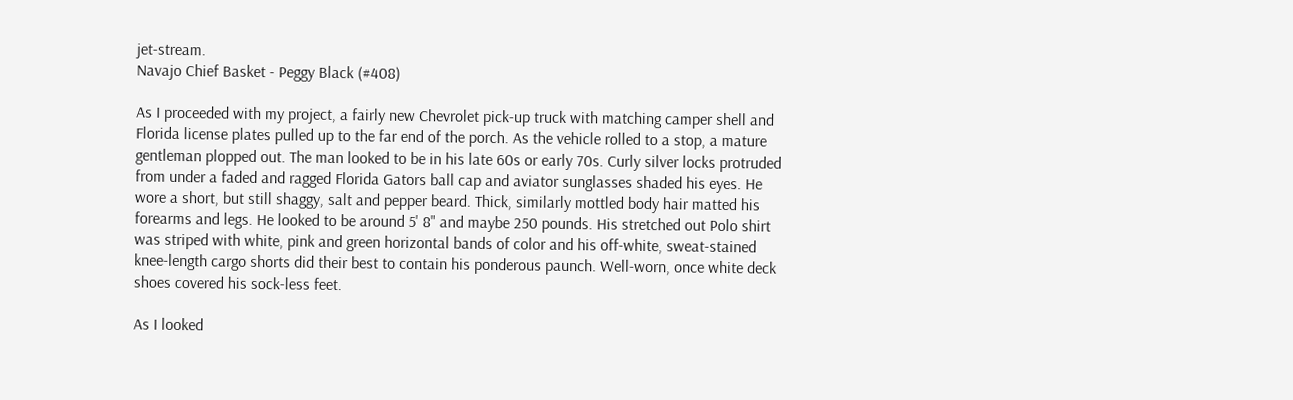jet-stream.
Navajo Chief Basket - Peggy Black (#408)

As I proceeded with my project, a fairly new Chevrolet pick-up truck with matching camper shell and Florida license plates pulled up to the far end of the porch. As the vehicle rolled to a stop, a mature gentleman plopped out. The man looked to be in his late 60s or early 70s. Curly silver locks protruded from under a faded and ragged Florida Gators ball cap and aviator sunglasses shaded his eyes. He wore a short, but still shaggy, salt and pepper beard. Thick, similarly mottled body hair matted his forearms and legs. He looked to be around 5' 8" and maybe 250 pounds. His stretched out Polo shirt was striped with white, pink and green horizontal bands of color and his off-white, sweat-stained knee-length cargo shorts did their best to contain his ponderous paunch. Well-worn, once white deck shoes covered his sock-less feet.

As I looked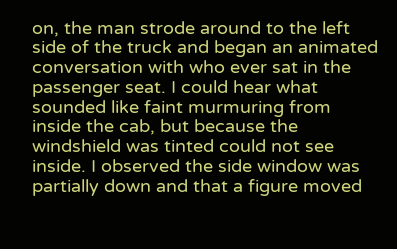on, the man strode around to the left side of the truck and began an animated conversation with who ever sat in the passenger seat. I could hear what sounded like faint murmuring from inside the cab, but because the windshield was tinted could not see inside. I observed the side window was partially down and that a figure moved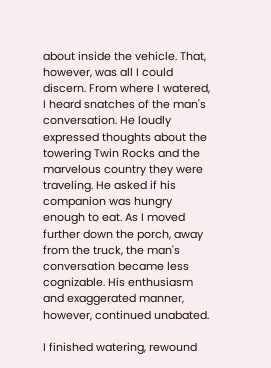about inside the vehicle. That, however, was all I could discern. From where I watered, I heard snatches of the man's conversation. He loudly expressed thoughts about the towering Twin Rocks and the marvelous country they were traveling. He asked if his companion was hungry enough to eat. As I moved further down the porch, away from the truck, the man's conversation became less cognizable. His enthusiasm and exaggerated manner, however, continued unabated.

I finished watering, rewound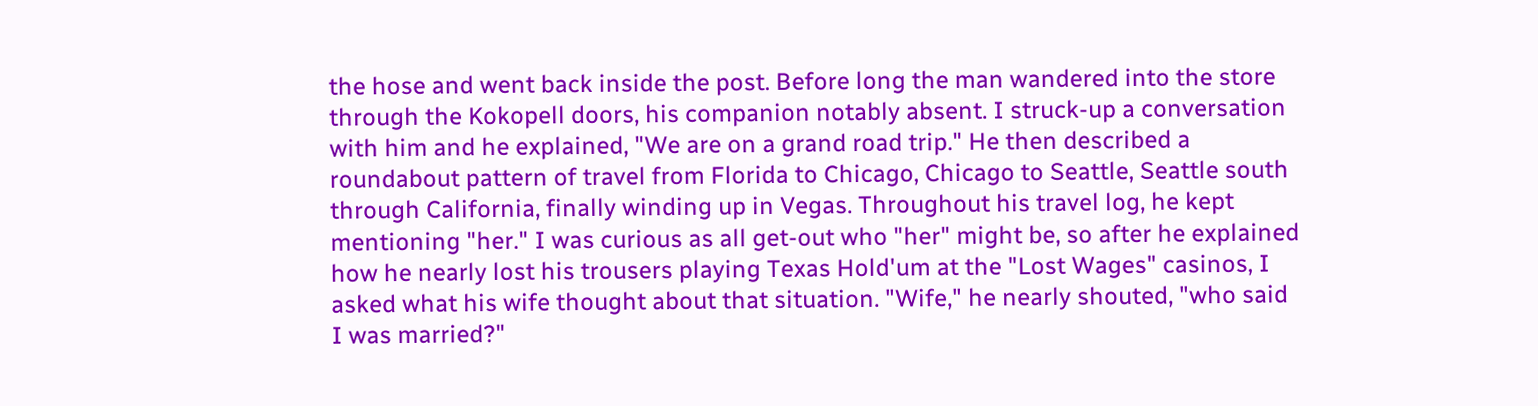the hose and went back inside the post. Before long the man wandered into the store through the Kokopell doors, his companion notably absent. I struck-up a conversation with him and he explained, "We are on a grand road trip." He then described a roundabout pattern of travel from Florida to Chicago, Chicago to Seattle, Seattle south through California, finally winding up in Vegas. Throughout his travel log, he kept mentioning "her." I was curious as all get-out who "her" might be, so after he explained how he nearly lost his trousers playing Texas Hold'um at the "Lost Wages" casinos, I asked what his wife thought about that situation. "Wife," he nearly shouted, "who said I was married?"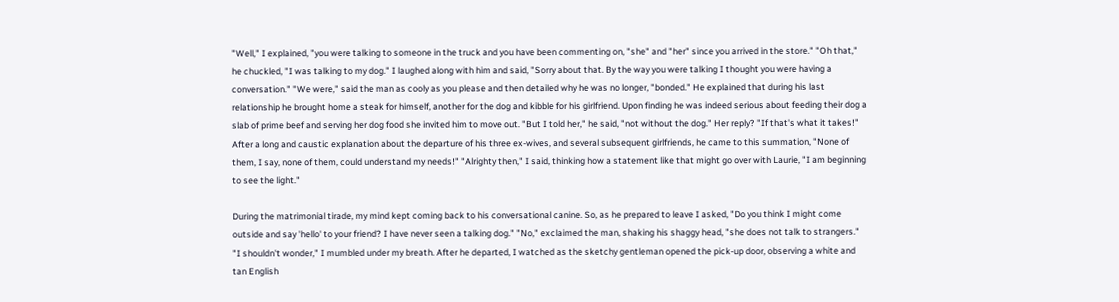"Well," I explained, "you were talking to someone in the truck and you have been commenting on, "she" and "her" since you arrived in the store." "Oh that," he chuckled, "I was talking to my dog." I laughed along with him and said, "Sorry about that. By the way you were talking I thought you were having a conversation." "We were," said the man as cooly as you please and then detailed why he was no longer, "bonded." He explained that during his last relationship he brought home a steak for himself, another for the dog and kibble for his girlfriend. Upon finding he was indeed serious about feeding their dog a slab of prime beef and serving her dog food she invited him to move out. "But I told her," he said, "not without the dog." Her reply? "If that's what it takes!" After a long and caustic explanation about the departure of his three ex-wives, and several subsequent girlfriends, he came to this summation, "None of them, I say, none of them, could understand my needs!" "Alrighty then," I said, thinking how a statement like that might go over with Laurie, "I am beginning to see the light."

During the matrimonial tirade, my mind kept coming back to his conversational canine. So, as he prepared to leave I asked, "Do you think I might come outside and say 'hello' to your friend? I have never seen a talking dog." "No," exclaimed the man, shaking his shaggy head, "she does not talk to strangers." "I shouldn't wonder," I mumbled under my breath. After he departed, I watched as the sketchy gentleman opened the pick-up door, observing a white and tan English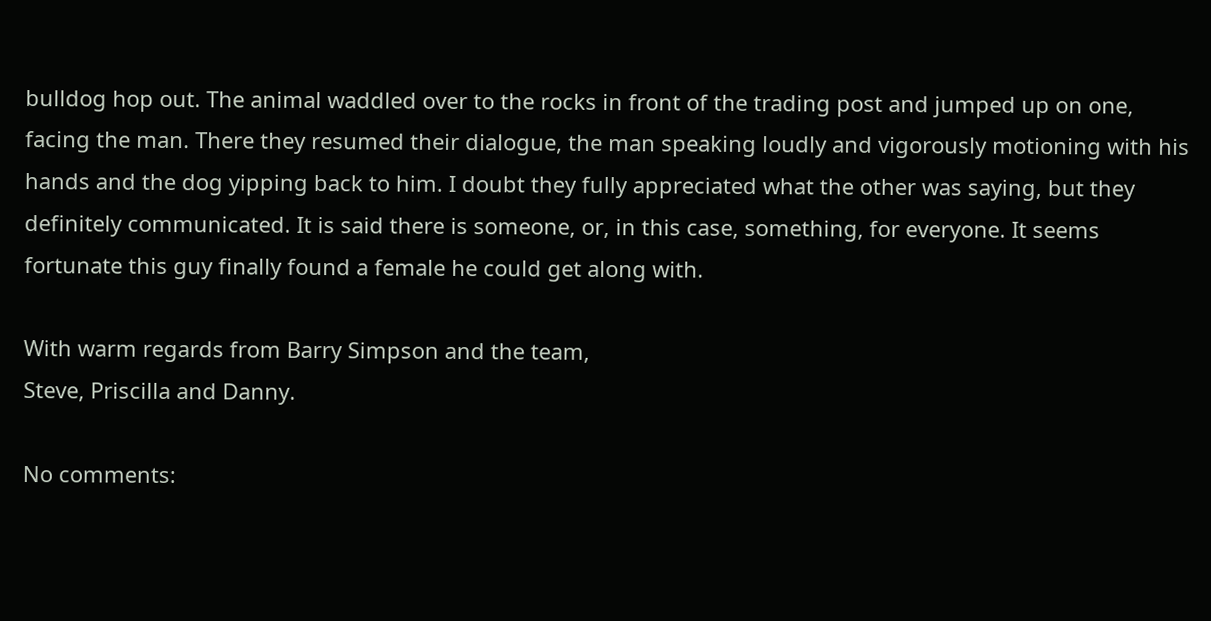bulldog hop out. The animal waddled over to the rocks in front of the trading post and jumped up on one, facing the man. There they resumed their dialogue, the man speaking loudly and vigorously motioning with his hands and the dog yipping back to him. I doubt they fully appreciated what the other was saying, but they definitely communicated. It is said there is someone, or, in this case, something, for everyone. It seems fortunate this guy finally found a female he could get along with.

With warm regards from Barry Simpson and the team,
Steve, Priscilla and Danny.

No comments: